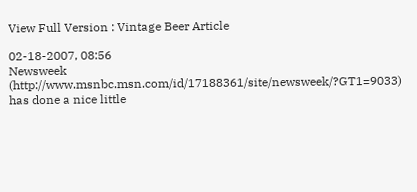View Full Version : Vintage Beer Article

02-18-2007, 08:56
Newsweek (http://www.msnbc.msn.com/id/17188361/site/newsweek/?GT1=9033) has done a nice little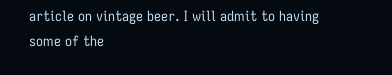article on vintage beer. I will admit to having some of the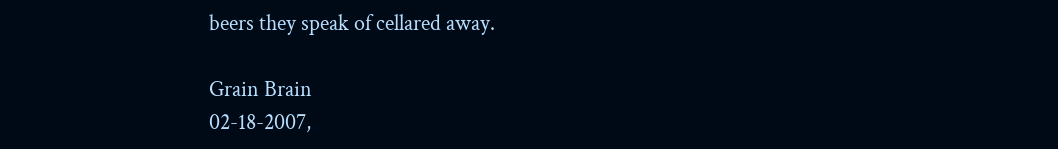beers they speak of cellared away.

Grain Brain
02-18-2007,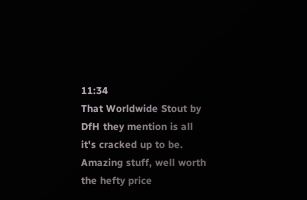11:34
That Worldwide Stout by DfH they mention is all it's cracked up to be. Amazing stuff, well worth the hefty price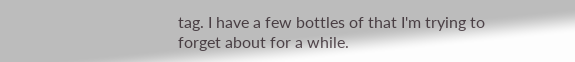tag. I have a few bottles of that I'm trying to forget about for a while.